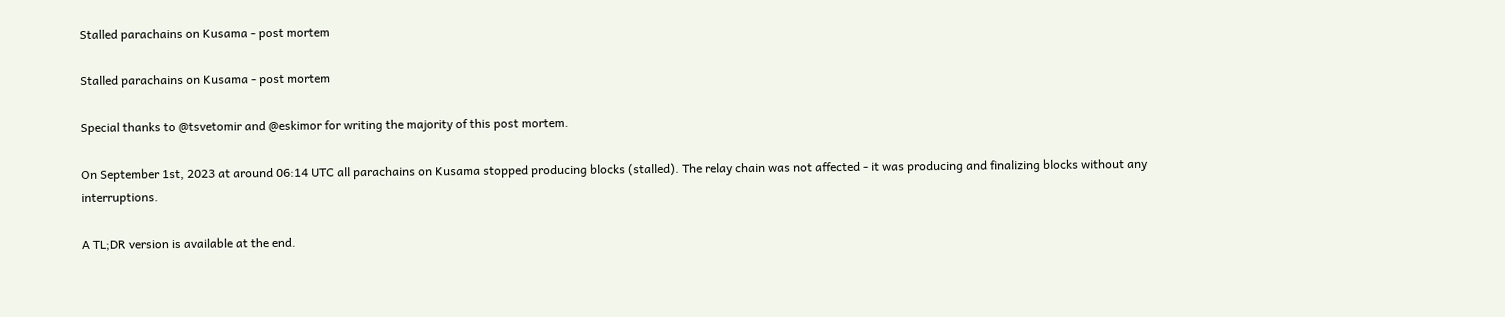Stalled parachains on Kusama - post mortem

Stalled parachains on Kusama - post mortem

Special thanks to @tsvetomir and @eskimor for writing the majority of this post mortem.

On September 1st, 2023 at around 06:14 UTC all parachains on Kusama stopped producing blocks (stalled). The relay chain was not affected - it was producing and finalizing blocks without any interruptions.

A TL;DR version is available at the end.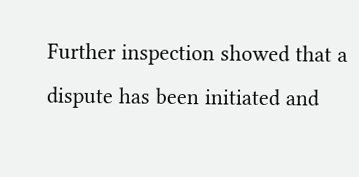Further inspection showed that a dispute has been initiated and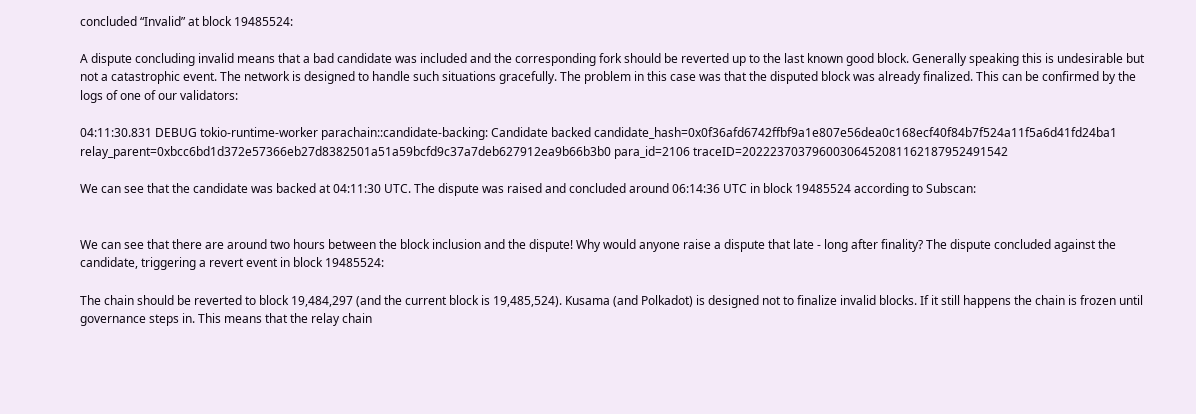concluded “Invalid” at block 19485524:

A dispute concluding invalid means that a bad candidate was included and the corresponding fork should be reverted up to the last known good block. Generally speaking this is undesirable but not a catastrophic event. The network is designed to handle such situations gracefully. The problem in this case was that the disputed block was already finalized. This can be confirmed by the logs of one of our validators:

04:11:30.831 DEBUG tokio-runtime-worker parachain::candidate-backing: Candidate backed candidate_hash=0x0f36afd6742ffbf9a1e807e56dea0c168ecf40f84b7f524a11f5a6d41fd24ba1 relay_parent=0xbcc6bd1d372e57366eb27d8382501a51a59bcfd9c37a7deb627912ea9b66b3b0 para_id=2106 traceID=20222370379600306452081162187952491542

We can see that the candidate was backed at 04:11:30 UTC. The dispute was raised and concluded around 06:14:36 UTC in block 19485524 according to Subscan:


We can see that there are around two hours between the block inclusion and the dispute! Why would anyone raise a dispute that late - long after finality? The dispute concluded against the candidate, triggering a revert event in block 19485524:

The chain should be reverted to block 19,484,297 (and the current block is 19,485,524). Kusama (and Polkadot) is designed not to finalize invalid blocks. If it still happens the chain is frozen until governance steps in. This means that the relay chain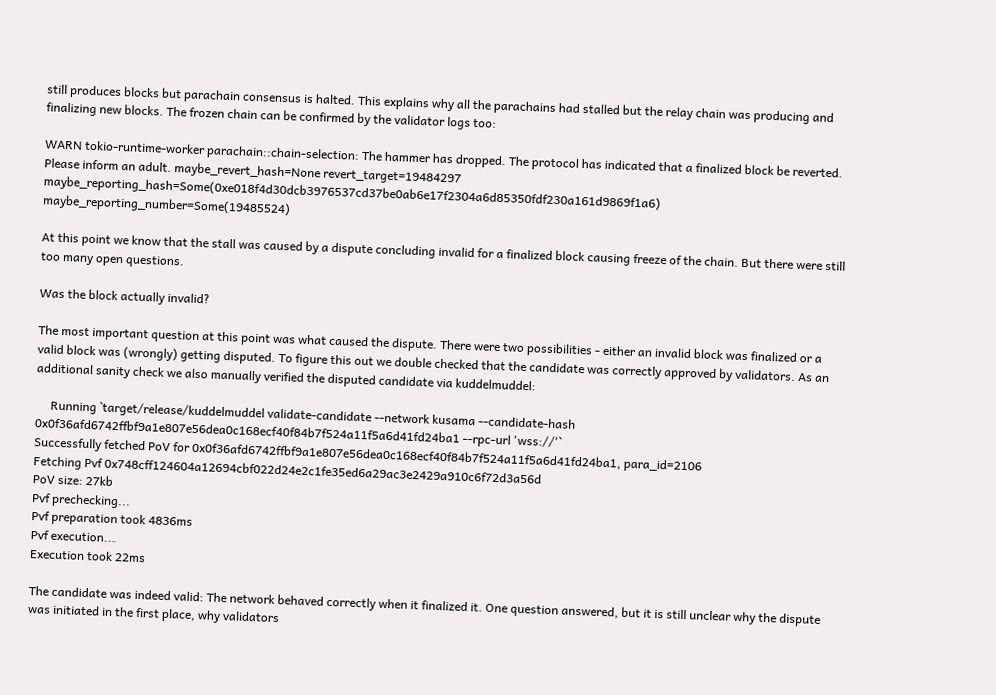still produces blocks but parachain consensus is halted. This explains why all the parachains had stalled but the relay chain was producing and finalizing new blocks. The frozen chain can be confirmed by the validator logs too:

WARN tokio-runtime-worker parachain::chain-selection: The hammer has dropped. The protocol has indicated that a finalized block be reverted. Please inform an adult. maybe_revert_hash=None revert_target=19484297 maybe_reporting_hash=Some(0xe018f4d30dcb3976537cd37be0ab6e17f2304a6d85350fdf230a161d9869f1a6) maybe_reporting_number=Some(19485524)

At this point we know that the stall was caused by a dispute concluding invalid for a finalized block causing freeze of the chain. But there were still too many open questions.

Was the block actually invalid?

The most important question at this point was what caused the dispute. There were two possibilities - either an invalid block was finalized or a valid block was (wrongly) getting disputed. To figure this out we double checked that the candidate was correctly approved by validators. As an additional sanity check we also manually verified the disputed candidate via kuddelmuddel:

     Running `target/release/kuddelmuddel validate-candidate --network kusama --candidate-hash 0x0f36afd6742ffbf9a1e807e56dea0c168ecf40f84b7f524a11f5a6d41fd24ba1 --rpc-url 'wss://'`
Successfully fetched PoV for 0x0f36afd6742ffbf9a1e807e56dea0c168ecf40f84b7f524a11f5a6d41fd24ba1, para_id=2106
Fetching Pvf 0x748cff124604a12694cbf022d24e2c1fe35ed6a29ac3e2429a910c6f72d3a56d
PoV size: 27kb
Pvf prechecking...
Pvf preparation took 4836ms
Pvf execution...
Execution took 22ms

The candidate was indeed valid: The network behaved correctly when it finalized it. One question answered, but it is still unclear why the dispute was initiated in the first place, why validators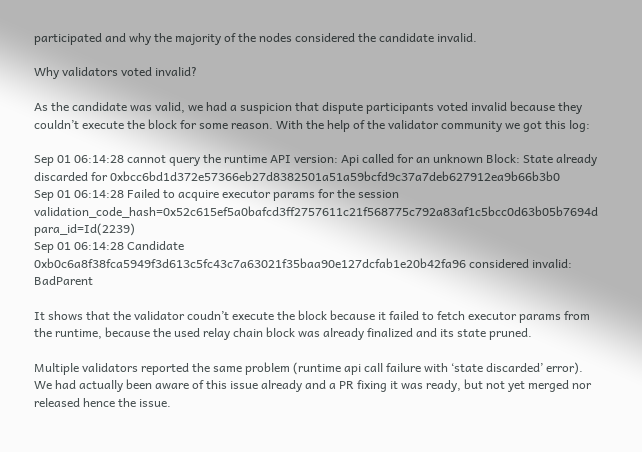participated and why the majority of the nodes considered the candidate invalid.

Why validators voted invalid?

As the candidate was valid, we had a suspicion that dispute participants voted invalid because they couldn’t execute the block for some reason. With the help of the validator community we got this log:

Sep 01 06:14:28 cannot query the runtime API version: Api called for an unknown Block: State already discarded for 0xbcc6bd1d372e57366eb27d8382501a51a59bcfd9c37a7deb627912ea9b66b3b0
Sep 01 06:14:28 Failed to acquire executor params for the session validation_code_hash=0x52c615ef5a0bafcd3ff2757611c21f568775c792a83af1c5bcc0d63b05b7694d para_id=Id(2239)
Sep 01 06:14:28 Candidate 0xb0c6a8f38fca5949f3d613c5fc43c7a63021f35baa90e127dcfab1e20b42fa96 considered invalid: BadParent

It shows that the validator coudn’t execute the block because it failed to fetch executor params from the runtime, because the used relay chain block was already finalized and its state pruned.

Multiple validators reported the same problem (runtime api call failure with ‘state discarded’ error). We had actually been aware of this issue already and a PR fixing it was ready, but not yet merged nor released hence the issue.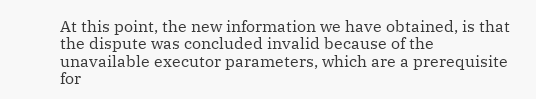At this point, the new information we have obtained, is that the dispute was concluded invalid because of the unavailable executor parameters, which are a prerequisite for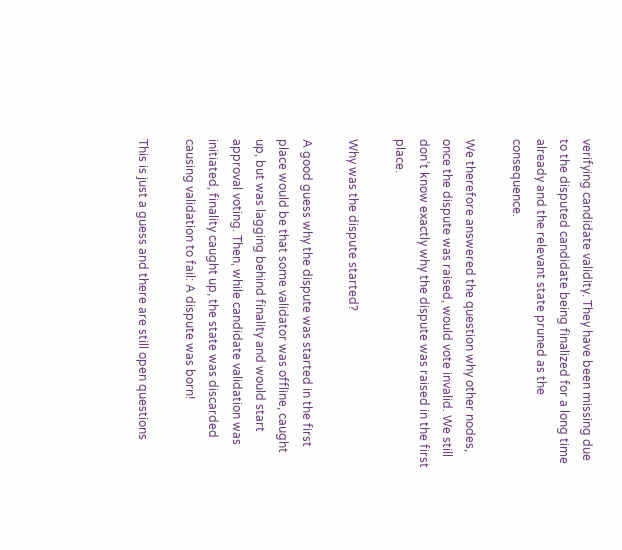verifying candidate validity. They have been missing due to the disputed candidate being finalized for a long time already and the relevant state pruned as the consequence.

We therefore answered the question why other nodes, once the dispute was raised, would vote invalid. We still don’t know exactly why the dispute was raised in the first place.

Why was the dispute started?

A good guess why the dispute was started in the first place would be that some validator was offline, caught up, but was lagging behind finality and would start approval voting. Then, while candidate validation was initiated, finality caught up, the state was discarded causing validation to fail: A dispute was born!

This is just a guess and there are still open questions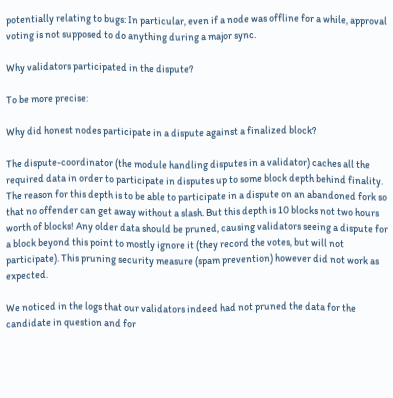potentially relating to bugs: In particular, even if a node was offline for a while, approval voting is not supposed to do anything during a major sync.

Why validators participated in the dispute?

To be more precise:

Why did honest nodes participate in a dispute against a finalized block?

The dispute-coordinator (the module handling disputes in a validator) caches all the required data in order to participate in disputes up to some block depth behind finality. The reason for this depth is to be able to participate in a dispute on an abandoned fork so that no offender can get away without a slash. But this depth is 10 blocks not two hours worth of blocks! Any older data should be pruned, causing validators seeing a dispute for a block beyond this point to mostly ignore it (they record the votes, but will not participate). This pruning security measure (spam prevention) however did not work as expected.

We noticed in the logs that our validators indeed had not pruned the data for the candidate in question and for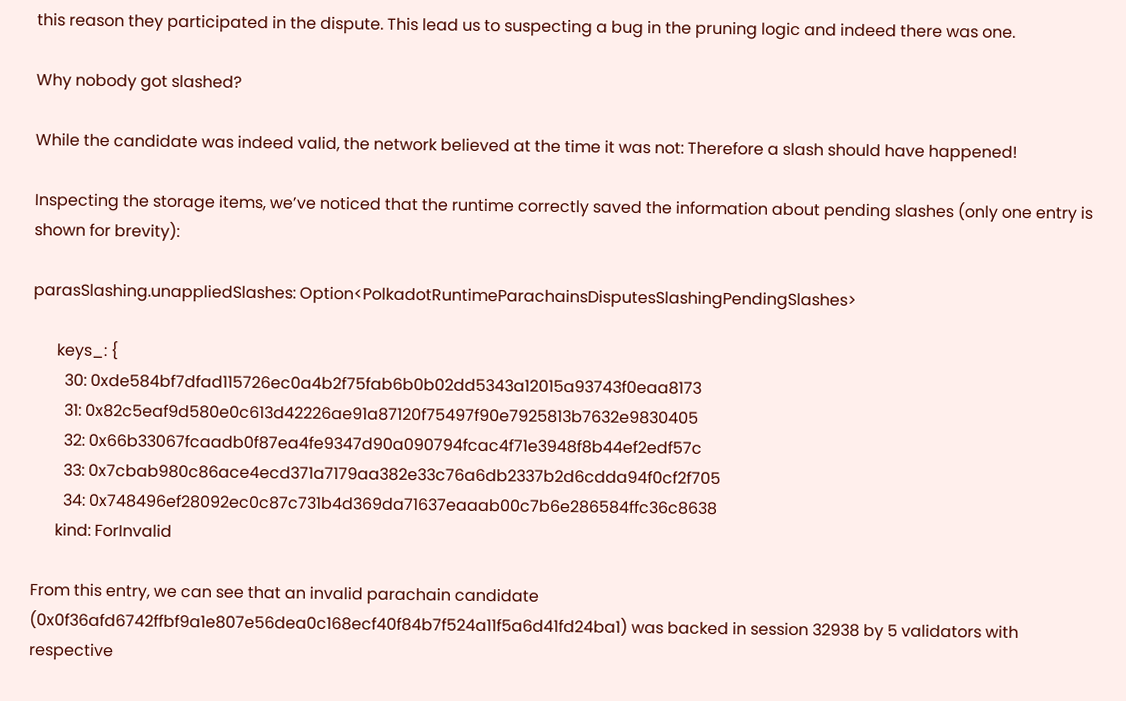this reason they participated in the dispute. This lead us to suspecting a bug in the pruning logic and indeed there was one.

Why nobody got slashed?

While the candidate was indeed valid, the network believed at the time it was not: Therefore a slash should have happened!

Inspecting the storage items, we’ve noticed that the runtime correctly saved the information about pending slashes (only one entry is shown for brevity):

parasSlashing.unappliedSlashes: Option<PolkadotRuntimeParachainsDisputesSlashingPendingSlashes>

      keys_: {
        30: 0xde584bf7dfad115726ec0a4b2f75fab6b0b02dd5343a12015a93743f0eaa8173
        31: 0x82c5eaf9d580e0c613d42226ae91a87120f75497f90e7925813b7632e9830405
        32: 0x66b33067fcaadb0f87ea4fe9347d90a090794fcac4f71e3948f8b44ef2edf57c
        33: 0x7cbab980c86ace4ecd371a7179aa382e33c76a6db2337b2d6cdda94f0cf2f705
        34: 0x748496ef28092ec0c87c731b4d369da71637eaaab00c7b6e286584ffc36c8638
      kind: ForInvalid

From this entry, we can see that an invalid parachain candidate (0x0f36afd6742ffbf9a1e807e56dea0c168ecf40f84b7f524a11f5a6d41fd24ba1) was backed in session 32938 by 5 validators with respective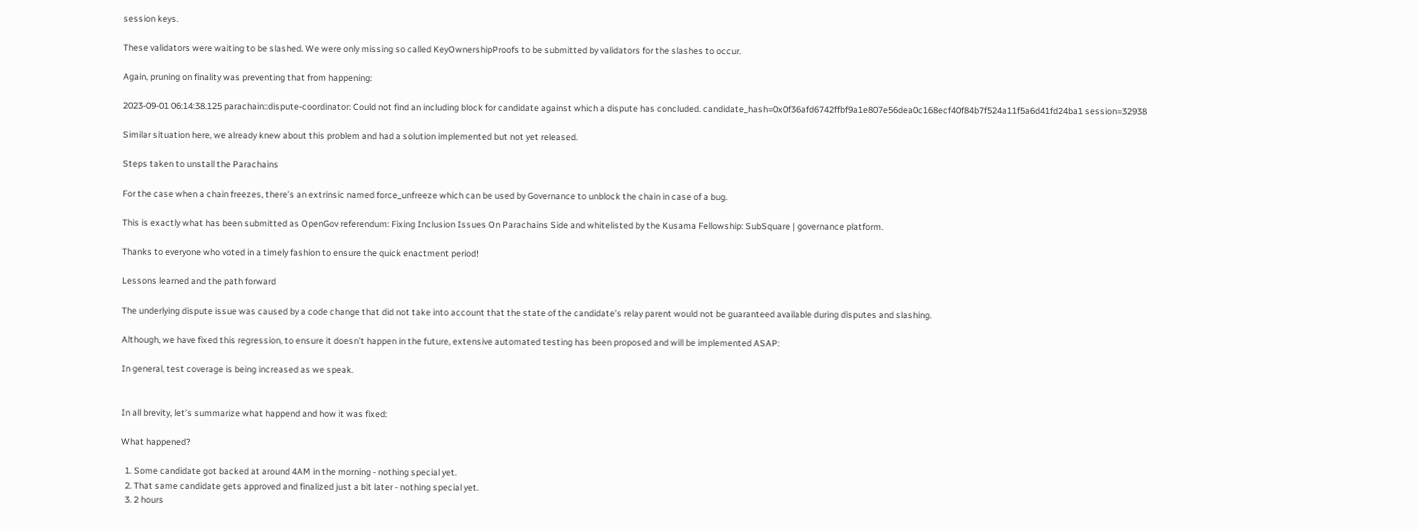session keys.

These validators were waiting to be slashed. We were only missing so called KeyOwnershipProofs to be submitted by validators for the slashes to occur.

Again, pruning on finality was preventing that from happening:

2023-09-01 06:14:38.125 parachain::dispute-coordinator: Could not find an including block for candidate against which a dispute has concluded. candidate_hash=0x0f36afd6742ffbf9a1e807e56dea0c168ecf40f84b7f524a11f5a6d41fd24ba1 session=32938

Similar situation here, we already knew about this problem and had a solution implemented but not yet released.

Steps taken to unstall the Parachains

For the case when a chain freezes, there’s an extrinsic named force_unfreeze which can be used by Governance to unblock the chain in case of a bug.

This is exactly what has been submitted as OpenGov referendum: Fixing Inclusion Issues On Parachains Side and whitelisted by the Kusama Fellowship: SubSquare | governance platform.

Thanks to everyone who voted in a timely fashion to ensure the quick enactment period!

Lessons learned and the path forward

The underlying dispute issue was caused by a code change that did not take into account that the state of the candidate’s relay parent would not be guaranteed available during disputes and slashing.

Although, we have fixed this regression, to ensure it doesn’t happen in the future, extensive automated testing has been proposed and will be implemented ASAP:

In general, test coverage is being increased as we speak.


In all brevity, let’s summarize what happend and how it was fixed:

What happened?

  1. Some candidate got backed at around 4AM in the morning - nothing special yet.
  2. That same candidate gets approved and finalized just a bit later - nothing special yet.
  3. 2 hours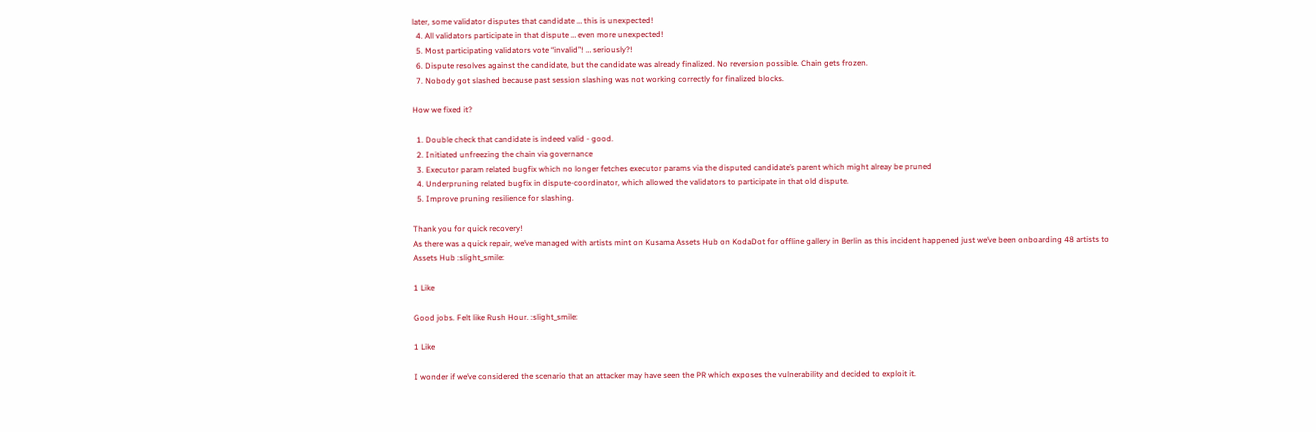later, some validator disputes that candidate … this is unexpected!
  4. All validators participate in that dispute … even more unexpected!
  5. Most participating validators vote “invalid”! … seriously?!
  6. Dispute resolves against the candidate, but the candidate was already finalized. No reversion possible. Chain gets frozen.
  7. Nobody got slashed because past session slashing was not working correctly for finalized blocks.

How we fixed it?

  1. Double check that candidate is indeed valid - good.
  2. Initiated unfreezing the chain via governance
  3. Executor param related bugfix which no longer fetches executor params via the disputed candidate’s parent which might alreay be pruned
  4. Underpruning related bugfix in dispute-coordinator, which allowed the validators to participate in that old dispute.
  5. Improve pruning resilience for slashing.

Thank you for quick recovery!
As there was a quick repair, we’ve managed with artists mint on Kusama Assets Hub on KodaDot for offline gallery in Berlin as this incident happened just we’ve been onboarding 48 artists to Assets Hub :slight_smile:

1 Like

Good jobs. Felt like Rush Hour. :slight_smile:

1 Like

I wonder if we’ve considered the scenario that an attacker may have seen the PR which exposes the vulnerability and decided to exploit it.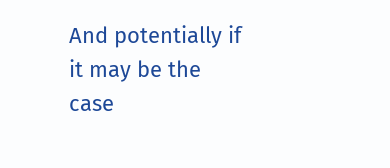And potentially if it may be the case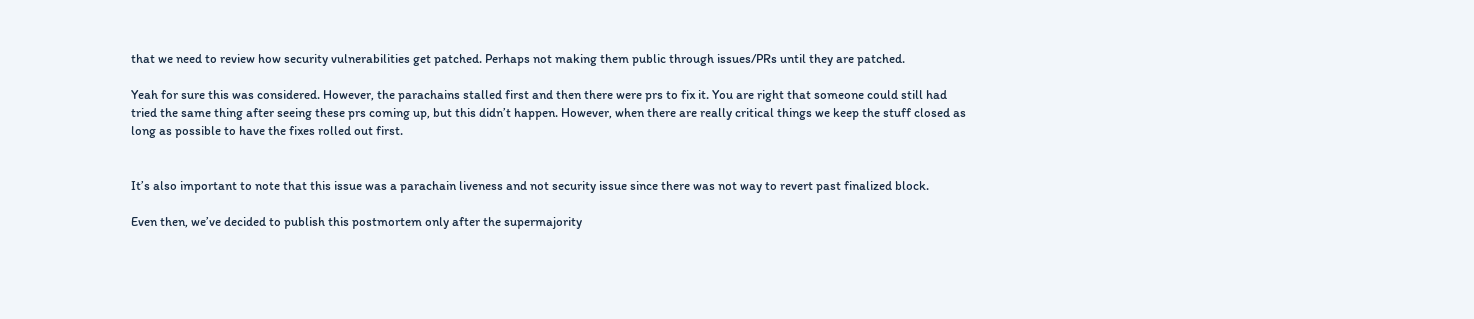that we need to review how security vulnerabilities get patched. Perhaps not making them public through issues/PRs until they are patched.

Yeah for sure this was considered. However, the parachains stalled first and then there were prs to fix it. You are right that someone could still had tried the same thing after seeing these prs coming up, but this didn’t happen. However, when there are really critical things we keep the stuff closed as long as possible to have the fixes rolled out first.


It’s also important to note that this issue was a parachain liveness and not security issue since there was not way to revert past finalized block.

Even then, we’ve decided to publish this postmortem only after the supermajority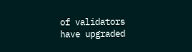of validators have upgraded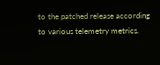to the patched release according to various telemetry metrics.